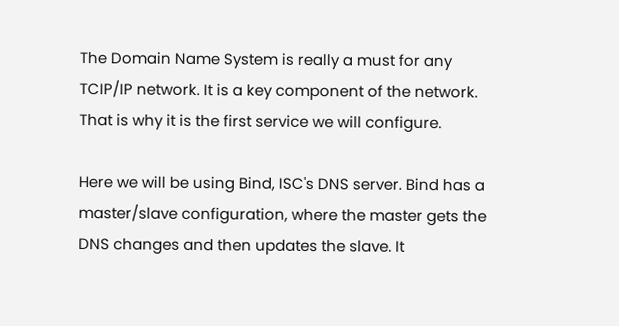The Domain Name System is really a must for any TCIP/IP network. It is a key component of the network. That is why it is the first service we will configure.

Here we will be using Bind, ISC's DNS server. Bind has a master/slave configuration, where the master gets the DNS changes and then updates the slave. It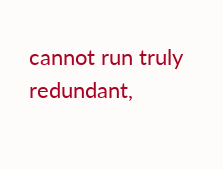cannot run truly redundant,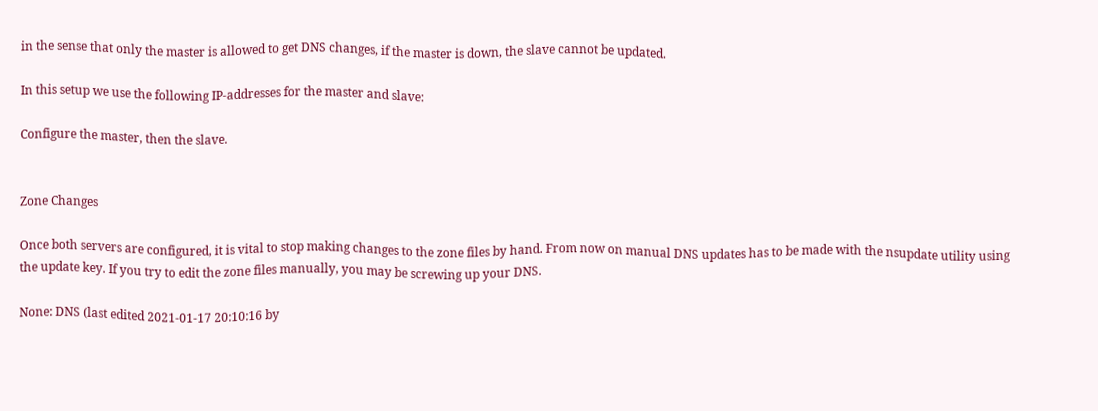in the sense that only the master is allowed to get DNS changes, if the master is down, the slave cannot be updated.

In this setup we use the following IP-addresses for the master and slave:

Configure the master, then the slave.


Zone Changes

Once both servers are configured, it is vital to stop making changes to the zone files by hand. From now on manual DNS updates has to be made with the nsupdate utility using the update key. If you try to edit the zone files manually, you may be screwing up your DNS.

None: DNS (last edited 2021-01-17 20:10:16 by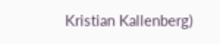Kristian Kallenberg)